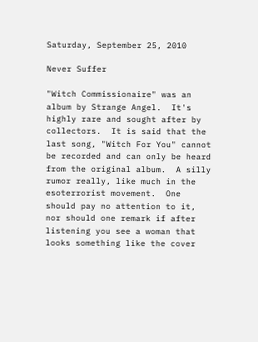Saturday, September 25, 2010

Never Suffer

"Witch Commissionaire" was an album by Strange Angel.  It's highly rare and sought after by collectors.  It is said that the last song, "Witch For You" cannot be recorded and can only be heard from the original album.  A silly rumor really, like much in the esoterrorist movement.  One should pay no attention to it, nor should one remark if after listening you see a woman that looks something like the cover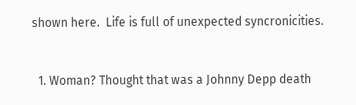shown here.  Life is full of unexpected syncronicities.


  1. Woman? Thought that was a Johnny Depp death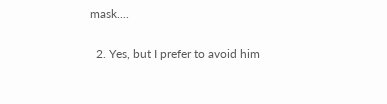mask....

  2. Yes, but I prefer to avoid him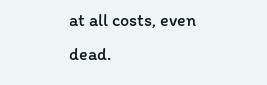at all costs, even dead.